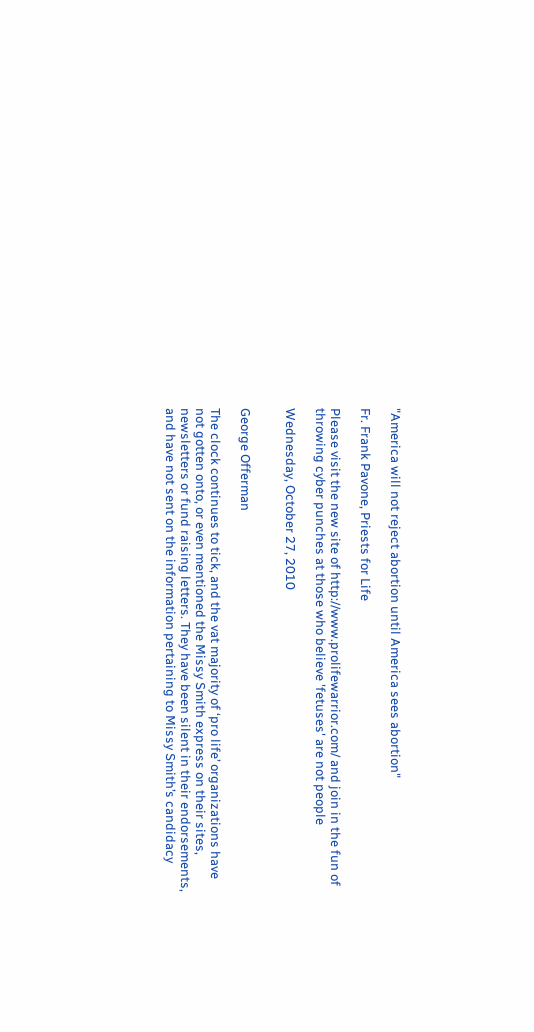"America will not reject abortion until America sees abortion"

Fr. Frank Pavone, Priests for Life

Please visit the new site of http://www.prolifewarrior.com/ and join in the fun of throwing cyber punches at those who believe 'fetuses' are not people

Wednesday, October 27, 2010


George Offerman

The clock continues to tick, and the vat majority of ‘pro life’ organizations have not gotten onto, or even mentioned the Missy Smith express on their sites, newsletters or fund raising letters. They have been silent in their endorsements, and have not sent on the information pertaining to Missy Smith’s candidacy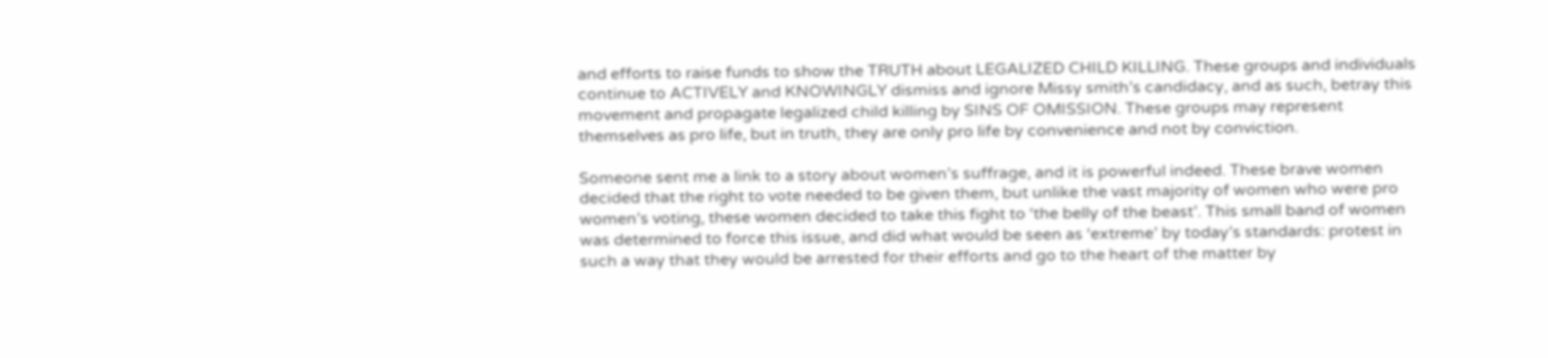and efforts to raise funds to show the TRUTH about LEGALIZED CHILD KILLING. These groups and individuals continue to ACTIVELY and KNOWINGLY dismiss and ignore Missy smith’s candidacy, and as such, betray this movement and propagate legalized child killing by SINS OF OMISSION. These groups may represent themselves as pro life, but in truth, they are only pro life by convenience and not by conviction.

Someone sent me a link to a story about women’s suffrage, and it is powerful indeed. These brave women decided that the right to vote needed to be given them, but unlike the vast majority of women who were pro women’s voting, these women decided to take this fight to ‘the belly of the beast’. This small band of women was determined to force this issue, and did what would be seen as ‘extreme’ by today’s standards: protest in such a way that they would be arrested for their efforts and go to the heart of the matter by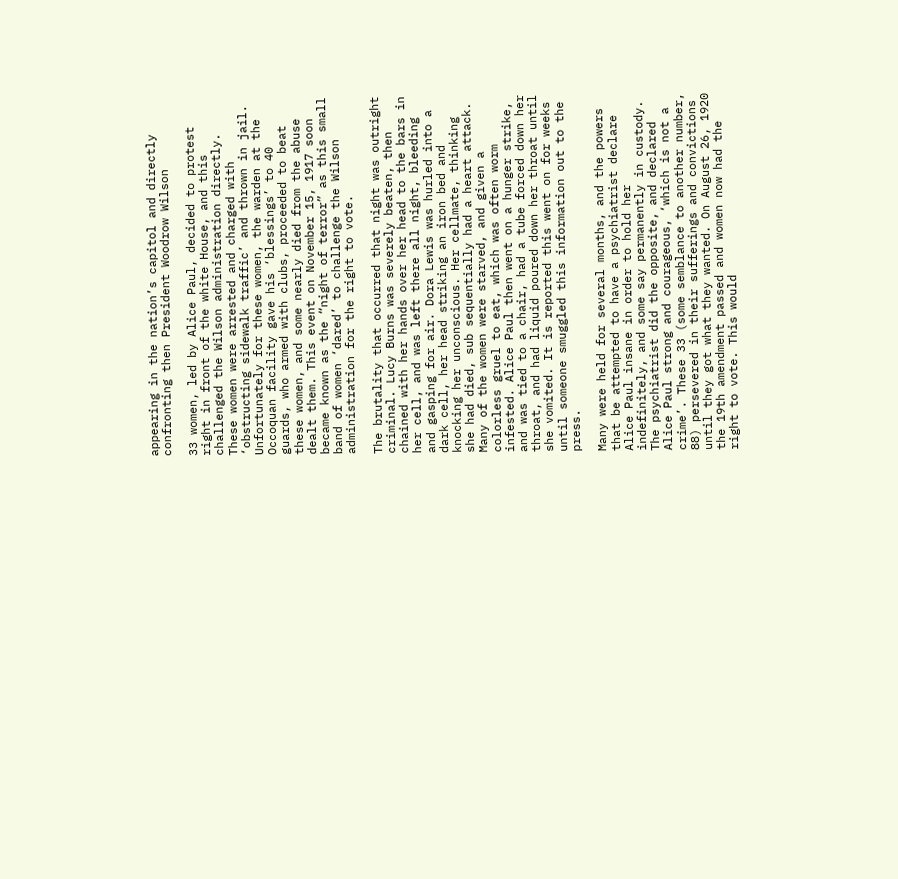appearing in the nation’s capitol and directly confronting then President Woodrow Wilson

33 women, led by Alice Paul, decided to protest right in front of the white House, and this challenged the Wilson administration directly. These women were arrested and charged with ‘obstructing sidewalk traffic’ and thrown in jail. Unfortunately for these women, the warden at the Occoquan facility gave his ‘blessings’ to 40 guards, who armed with clubs, proceeded to beat these women, and some nearly died from the abuse dealt them. This event on November 15, 1917 soon became known as the “night of terror” as this small band of women ‘dared’ to challenge the Wilson administration for the right to vote.

The brutality that occurred that night was outright criminal. Lucy Burns was severely beaten, then chained with her hands over her head to the bars in her cell, and was left there all night, bleeding and gasping for air. Dora Lewis was hurled into a dark cell, her head striking an iron bed and knocking her unconscious. Her cellmate, thinking she had died, sub sequentially had a heart attack. Many of the women were starved, and given a colorless gruel to eat, which was often worm infested. Alice Paul then went on a hunger strike, and was tied to a chair, had a tube forced down her throat, and had liquid poured down her throat until she vomited. It is reported this went on for weeks until someone smuggled this information out to the press.

Many were held for several months, and the powers that be attempted to have a psychiatrist declare Alice Paul insane in order to hold her indefinitely, and some say permanently in custody. The psychiatrist did the opposite, and declared Alice Paul strong and courageous, ‘which is not a crime’. These 33 (some semblance to another number, 88) persevered in their sufferings and convictions until they got what they wanted. On August 26, 1920 the 19th amendment passed and women now had the right to vote. This would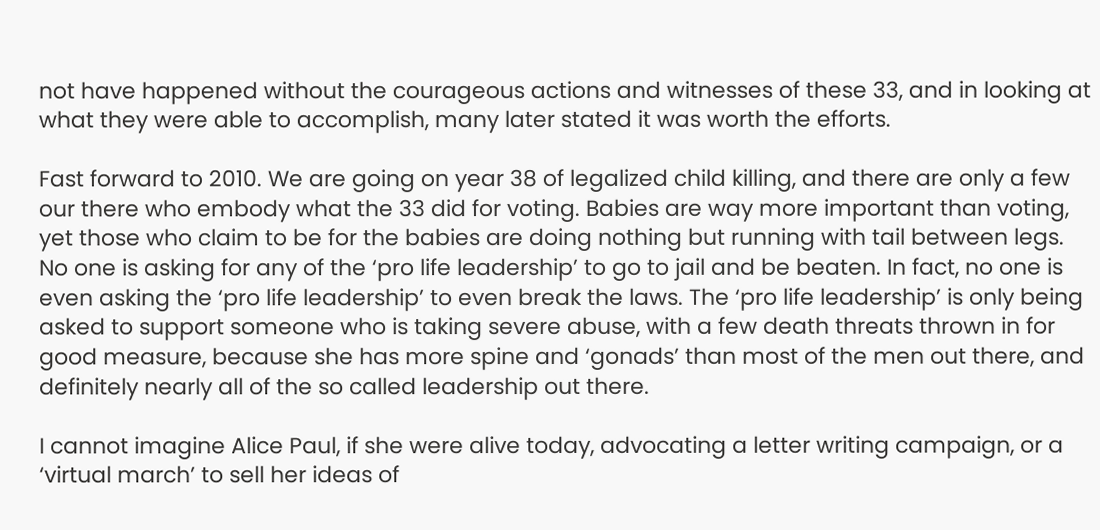not have happened without the courageous actions and witnesses of these 33, and in looking at what they were able to accomplish, many later stated it was worth the efforts.

Fast forward to 2010. We are going on year 38 of legalized child killing, and there are only a few our there who embody what the 33 did for voting. Babies are way more important than voting, yet those who claim to be for the babies are doing nothing but running with tail between legs. No one is asking for any of the ‘pro life leadership’ to go to jail and be beaten. In fact, no one is even asking the ‘pro life leadership’ to even break the laws. The ‘pro life leadership’ is only being asked to support someone who is taking severe abuse, with a few death threats thrown in for good measure, because she has more spine and ‘gonads’ than most of the men out there, and definitely nearly all of the so called leadership out there.

I cannot imagine Alice Paul, if she were alive today, advocating a letter writing campaign, or a ‘virtual march’ to sell her ideas of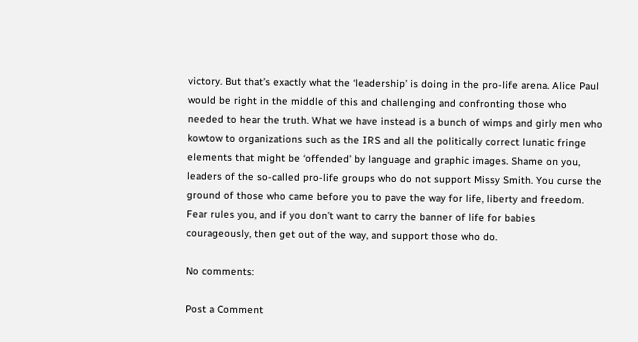victory. But that’s exactly what the ‘leadership’ is doing in the pro-life arena. Alice Paul would be right in the middle of this and challenging and confronting those who needed to hear the truth. What we have instead is a bunch of wimps and girly men who kowtow to organizations such as the IRS and all the politically correct lunatic fringe elements that might be ‘offended’ by language and graphic images. Shame on you, leaders of the so-called pro-life groups who do not support Missy Smith. You curse the ground of those who came before you to pave the way for life, liberty and freedom. Fear rules you, and if you don’t want to carry the banner of life for babies courageously, then get out of the way, and support those who do.

No comments:

Post a Comment